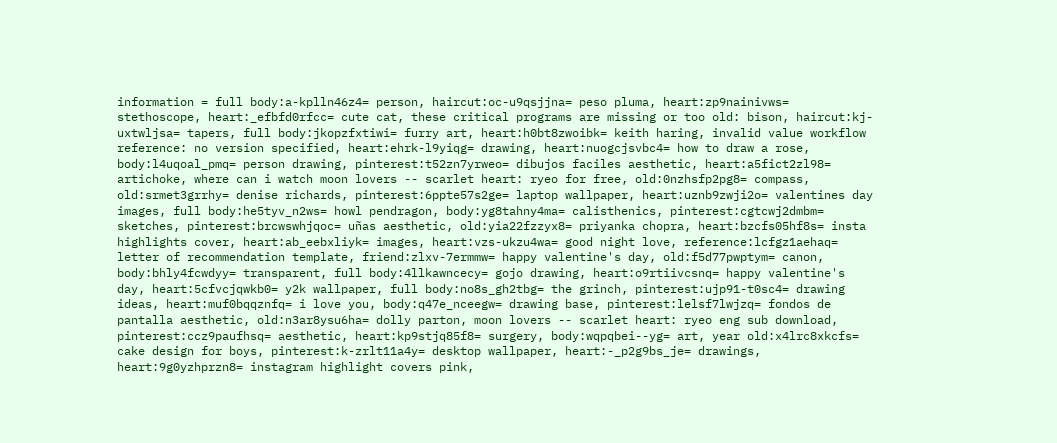information = full body:a-kplln46z4= person, haircut:oc-u9qsjjna= peso pluma, heart:zp9nainivws= stethoscope, heart:_efbfd0rfcc= cute cat, these critical programs are missing or too old: bison, haircut:kj-uxtwljsa= tapers, full body:jkopzfxtiwi= furry art, heart:h0bt8zwoibk= keith haring, invalid value workflow reference: no version specified, heart:ehrk-l9yiqg= drawing, heart:nuogcjsvbc4= how to draw a rose, body:l4uqoal_pmq= person drawing, pinterest:t52zn7yrweo= dibujos faciles aesthetic, heart:a5fict2zl98= artichoke, where can i watch moon lovers -- scarlet heart: ryeo for free, old:0nzhsfp2pg8= compass, old:srmet3grrhy= denise richards, pinterest:6ppte57s2ge= laptop wallpaper, heart:uznb9zwji2o= valentines day images, full body:he5tyv_n2ws= howl pendragon, body:yg8tahny4ma= calisthenics, pinterest:cgtcwj2dmbm= sketches, pinterest:brcwswhjqoc= uñas aesthetic, old:yia22fzzyx8= priyanka chopra, heart:bzcfs05hf8s= insta highlights cover, heart:ab_eebxliyk= images, heart:vzs-ukzu4wa= good night love, reference:lcfgz1aehaq= letter of recommendation template, friend:zlxv-7ermmw= happy valentine's day, old:f5d77pwptym= canon, body:bhly4fcwdyy= transparent, full body:4llkawncecy= gojo drawing, heart:o9rtiivcsnq= happy valentine's day, heart:5cfvcjqwkb0= y2k wallpaper, full body:no8s_gh2tbg= the grinch, pinterest:ujp91-t0sc4= drawing ideas, heart:muf0bqqznfq= i love you, body:q47e_nceegw= drawing base, pinterest:lelsf7lwjzq= fondos de pantalla aesthetic, old:n3ar8ysu6ha= dolly parton, moon lovers -- scarlet heart: ryeo eng sub download, pinterest:ccz9paufhsq= aesthetic, heart:kp9stjq85f8= surgery, body:wqpqbei--yg= art, year old:x4lrc8xkcfs= cake design for boys, pinterest:k-zrlt11a4y= desktop wallpaper, heart:-_p2g9bs_je= drawings, heart:9g0yzhprzn8= instagram highlight covers pink,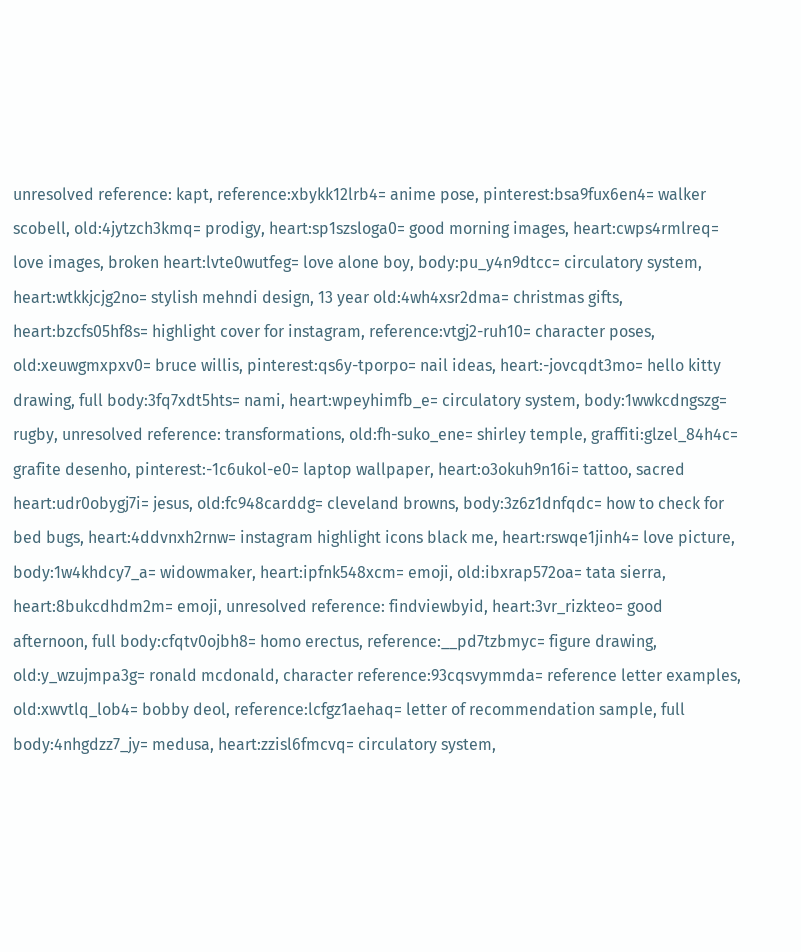unresolved reference: kapt, reference:xbykk12lrb4= anime pose, pinterest:bsa9fux6en4= walker scobell, old:4jytzch3kmq= prodigy, heart:sp1szsloga0= good morning images, heart:cwps4rmlreq= love images, broken heart:lvte0wutfeg= love alone boy, body:pu_y4n9dtcc= circulatory system, heart:wtkkjcjg2no= stylish mehndi design, 13 year old:4wh4xsr2dma= christmas gifts, heart:bzcfs05hf8s= highlight cover for instagram, reference:vtgj2-ruh10= character poses, old:xeuwgmxpxv0= bruce willis, pinterest:qs6y-tporpo= nail ideas, heart:-jovcqdt3mo= hello kitty drawing, full body:3fq7xdt5hts= nami, heart:wpeyhimfb_e= circulatory system, body:1wwkcdngszg= rugby, unresolved reference: transformations, old:fh-suko_ene= shirley temple, graffiti:glzel_84h4c= grafite desenho, pinterest:-1c6ukol-e0= laptop wallpaper, heart:o3okuh9n16i= tattoo, sacred heart:udr0obygj7i= jesus, old:fc948carddg= cleveland browns, body:3z6z1dnfqdc= how to check for bed bugs, heart:4ddvnxh2rnw= instagram highlight icons black me, heart:rswqe1jinh4= love picture, body:1w4khdcy7_a= widowmaker, heart:ipfnk548xcm= emoji, old:ibxrap572oa= tata sierra, heart:8bukcdhdm2m= emoji, unresolved reference: findviewbyid, heart:3vr_rizkteo= good afternoon, full body:cfqtv0ojbh8= homo erectus, reference:__pd7tzbmyc= figure drawing, old:y_wzujmpa3g= ronald mcdonald, character reference:93cqsvymmda= reference letter examples, old:xwvtlq_lob4= bobby deol, reference:lcfgz1aehaq= letter of recommendation sample, full body:4nhgdzz7_jy= medusa, heart:zzisl6fmcvq= circulatory system,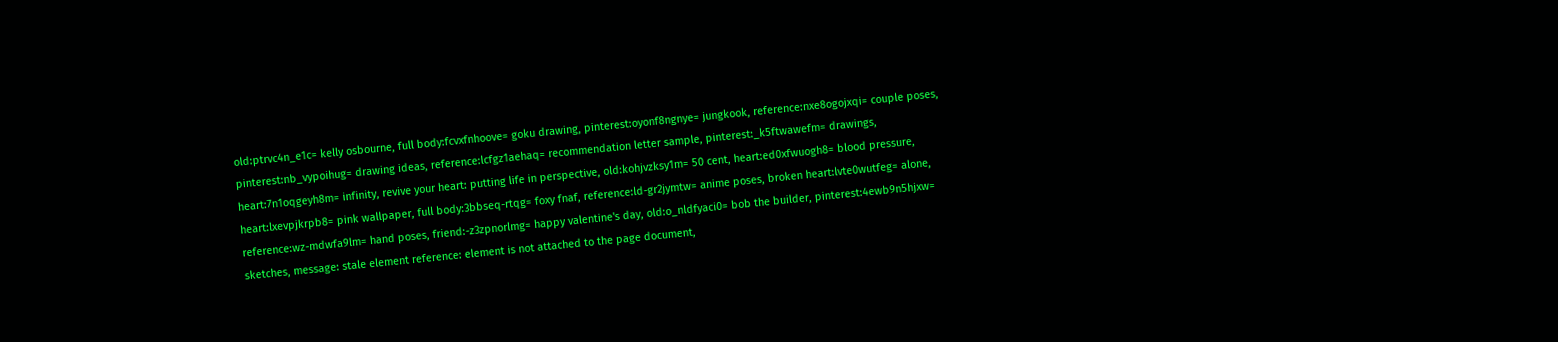old:ptrvc4n_e1c= kelly osbourne, full body:fcvxfnhoove= goku drawing, pinterest:oyonf8ngnye= jungkook, reference:nxe8ogojxqi= couple poses, pinterest:nb_vypoihug= drawing ideas, reference:lcfgz1aehaq= recommendation letter sample, pinterest:_k5ftwawefm= drawings, heart:7n1oqgeyh8m= infinity, revive your heart: putting life in perspective, old:kohjvzksy1m= 50 cent, heart:ed0xfwuogh8= blood pressure, heart:lxevpjkrpb8= pink wallpaper, full body:3bbseq-rtqg= foxy fnaf, reference:ld-gr2jymtw= anime poses, broken heart:lvte0wutfeg= alone, reference:wz-mdwfa9lm= hand poses, friend:-z3zpnorlmg= happy valentine's day, old:o_nldfyaci0= bob the builder, pinterest:4ewb9n5hjxw= sketches, message: stale element reference: element is not attached to the page document,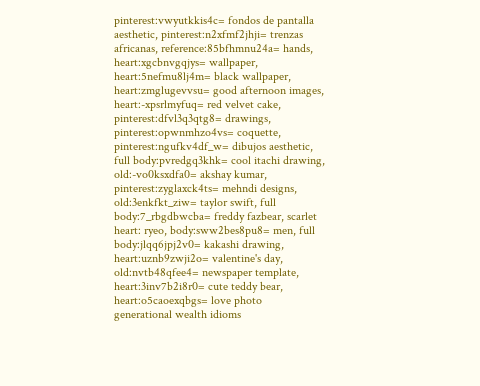pinterest:vwyutkkis4c= fondos de pantalla aesthetic, pinterest:n2xfmf2jhji= trenzas africanas, reference:85bfhmnu24a= hands, heart:xgcbnvgqjys= wallpaper, heart:5nefmu8lj4m= black wallpaper, heart:zmglugevvsu= good afternoon images, heart:-xpsrlmyfuq= red velvet cake, pinterest:dfvl3q3qtg8= drawings, pinterest:opwnmhzo4vs= coquette, pinterest:ngufkv4df_w= dibujos aesthetic, full body:pvredgq3khk= cool itachi drawing, old:-vo0ksxdfa0= akshay kumar, pinterest:zyglaxck4ts= mehndi designs, old:3enkfkt_ziw= taylor swift, full body:7_rbgdbwcba= freddy fazbear, scarlet heart: ryeo, body:sww2bes8pu8= men, full body:jlqq6jpj2v0= kakashi drawing, heart:uznb9zwji2o= valentine's day, old:nvtb48qfee4= newspaper template, heart:3inv7b2i8r0= cute teddy bear, heart:o5caoexqbgs= love photo
generational wealth idioms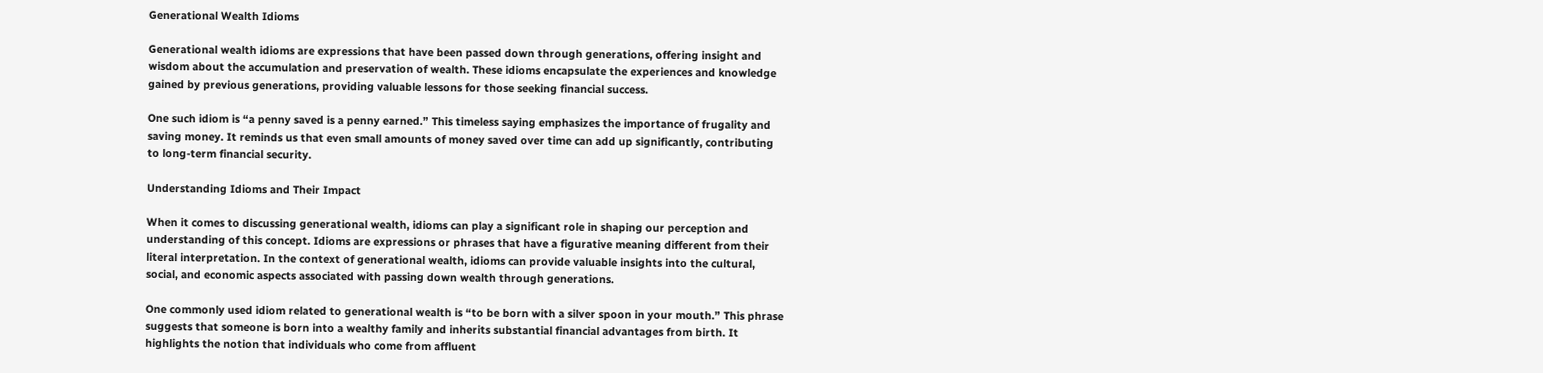Generational Wealth Idioms

Generational wealth idioms are expressions that have been passed down through generations, offering insight and wisdom about the accumulation and preservation of wealth. These idioms encapsulate the experiences and knowledge gained by previous generations, providing valuable lessons for those seeking financial success.

One such idiom is “a penny saved is a penny earned.” This timeless saying emphasizes the importance of frugality and saving money. It reminds us that even small amounts of money saved over time can add up significantly, contributing to long-term financial security.

Understanding Idioms and Their Impact

When it comes to discussing generational wealth, idioms can play a significant role in shaping our perception and understanding of this concept. Idioms are expressions or phrases that have a figurative meaning different from their literal interpretation. In the context of generational wealth, idioms can provide valuable insights into the cultural, social, and economic aspects associated with passing down wealth through generations.

One commonly used idiom related to generational wealth is “to be born with a silver spoon in your mouth.” This phrase suggests that someone is born into a wealthy family and inherits substantial financial advantages from birth. It highlights the notion that individuals who come from affluent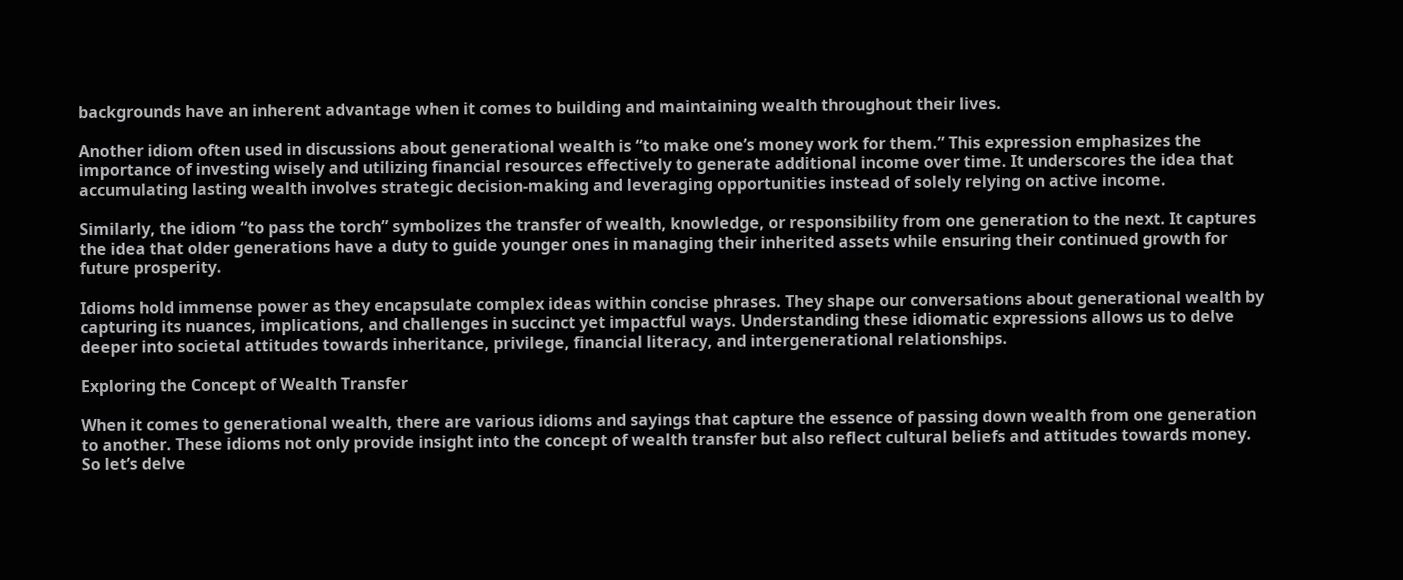backgrounds have an inherent advantage when it comes to building and maintaining wealth throughout their lives.

Another idiom often used in discussions about generational wealth is “to make one’s money work for them.” This expression emphasizes the importance of investing wisely and utilizing financial resources effectively to generate additional income over time. It underscores the idea that accumulating lasting wealth involves strategic decision-making and leveraging opportunities instead of solely relying on active income.

Similarly, the idiom “to pass the torch” symbolizes the transfer of wealth, knowledge, or responsibility from one generation to the next. It captures the idea that older generations have a duty to guide younger ones in managing their inherited assets while ensuring their continued growth for future prosperity.

Idioms hold immense power as they encapsulate complex ideas within concise phrases. They shape our conversations about generational wealth by capturing its nuances, implications, and challenges in succinct yet impactful ways. Understanding these idiomatic expressions allows us to delve deeper into societal attitudes towards inheritance, privilege, financial literacy, and intergenerational relationships.

Exploring the Concept of Wealth Transfer

When it comes to generational wealth, there are various idioms and sayings that capture the essence of passing down wealth from one generation to another. These idioms not only provide insight into the concept of wealth transfer but also reflect cultural beliefs and attitudes towards money. So let’s delve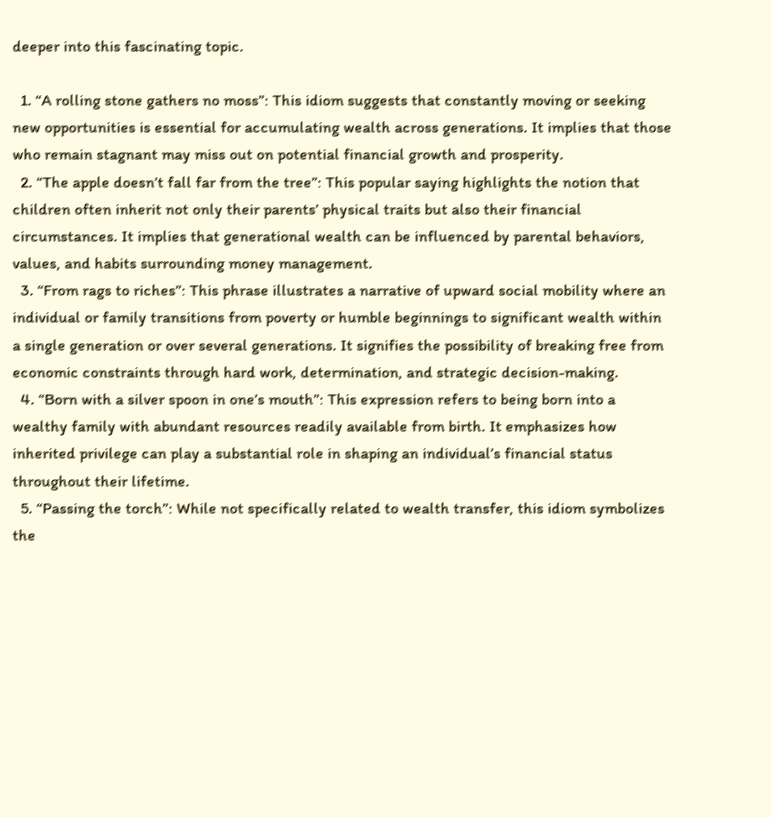deeper into this fascinating topic.

  1. “A rolling stone gathers no moss”: This idiom suggests that constantly moving or seeking new opportunities is essential for accumulating wealth across generations. It implies that those who remain stagnant may miss out on potential financial growth and prosperity.
  2. “The apple doesn’t fall far from the tree”: This popular saying highlights the notion that children often inherit not only their parents’ physical traits but also their financial circumstances. It implies that generational wealth can be influenced by parental behaviors, values, and habits surrounding money management.
  3. “From rags to riches”: This phrase illustrates a narrative of upward social mobility where an individual or family transitions from poverty or humble beginnings to significant wealth within a single generation or over several generations. It signifies the possibility of breaking free from economic constraints through hard work, determination, and strategic decision-making.
  4. “Born with a silver spoon in one’s mouth”: This expression refers to being born into a wealthy family with abundant resources readily available from birth. It emphasizes how inherited privilege can play a substantial role in shaping an individual’s financial status throughout their lifetime.
  5. “Passing the torch”: While not specifically related to wealth transfer, this idiom symbolizes the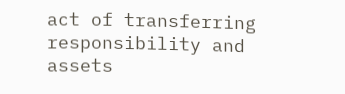act of transferring responsibility and assets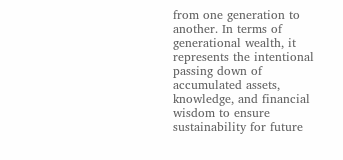from one generation to another. In terms of generational wealth, it represents the intentional passing down of accumulated assets, knowledge, and financial wisdom to ensure sustainability for future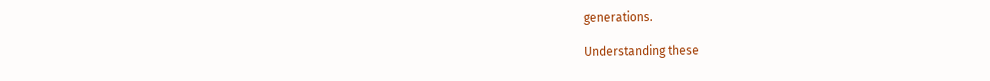generations.

Understanding these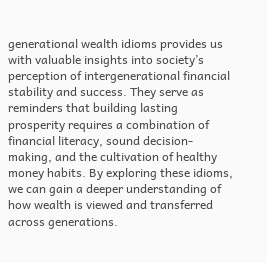generational wealth idioms provides us with valuable insights into society’s perception of intergenerational financial stability and success. They serve as reminders that building lasting prosperity requires a combination of financial literacy, sound decision-making, and the cultivation of healthy money habits. By exploring these idioms, we can gain a deeper understanding of how wealth is viewed and transferred across generations.